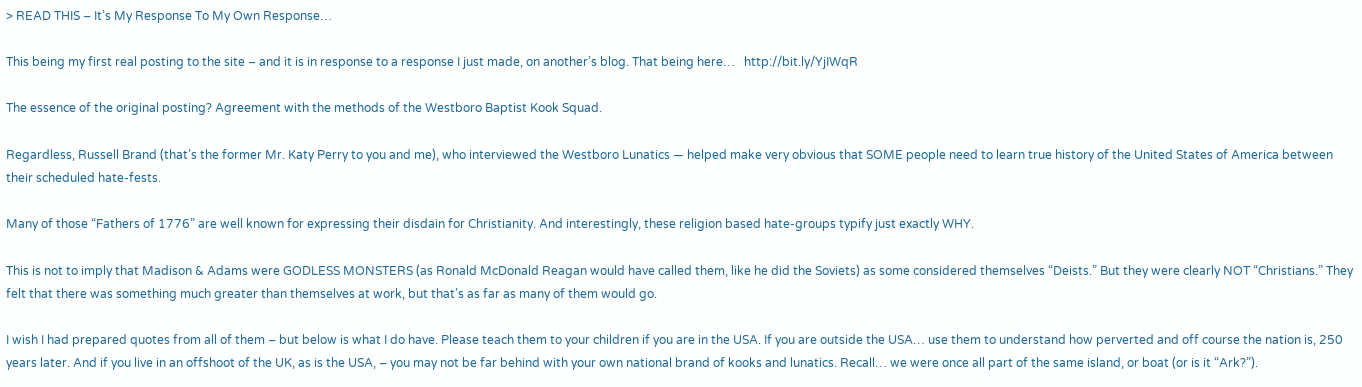> READ THIS – It’s My Response To My Own Response…

This being my first real posting to the site – and it is in response to a response I just made, on another’s blog. That being here…   http://bit.ly/YjIWqR

The essence of the original posting? Agreement with the methods of the Westboro Baptist Kook Squad.

Regardless, Russell Brand (that’s the former Mr. Katy Perry to you and me), who interviewed the Westboro Lunatics — helped make very obvious that SOME people need to learn true history of the United States of America between their scheduled hate-fests.

Many of those “Fathers of 1776” are well known for expressing their disdain for Christianity. And interestingly, these religion based hate-groups typify just exactly WHY.

This is not to imply that Madison & Adams were GODLESS MONSTERS (as Ronald McDonald Reagan would have called them, like he did the Soviets) as some considered themselves “Deists.” But they were clearly NOT “Christians.” They felt that there was something much greater than themselves at work, but that’s as far as many of them would go.

I wish I had prepared quotes from all of them – but below is what I do have. Please teach them to your children if you are in the USA. If you are outside the USA… use them to understand how perverted and off course the nation is, 250 years later. And if you live in an offshoot of the UK, as is the USA, – you may not be far behind with your own national brand of kooks and lunatics. Recall… we were once all part of the same island, or boat (or is it “Ark?”).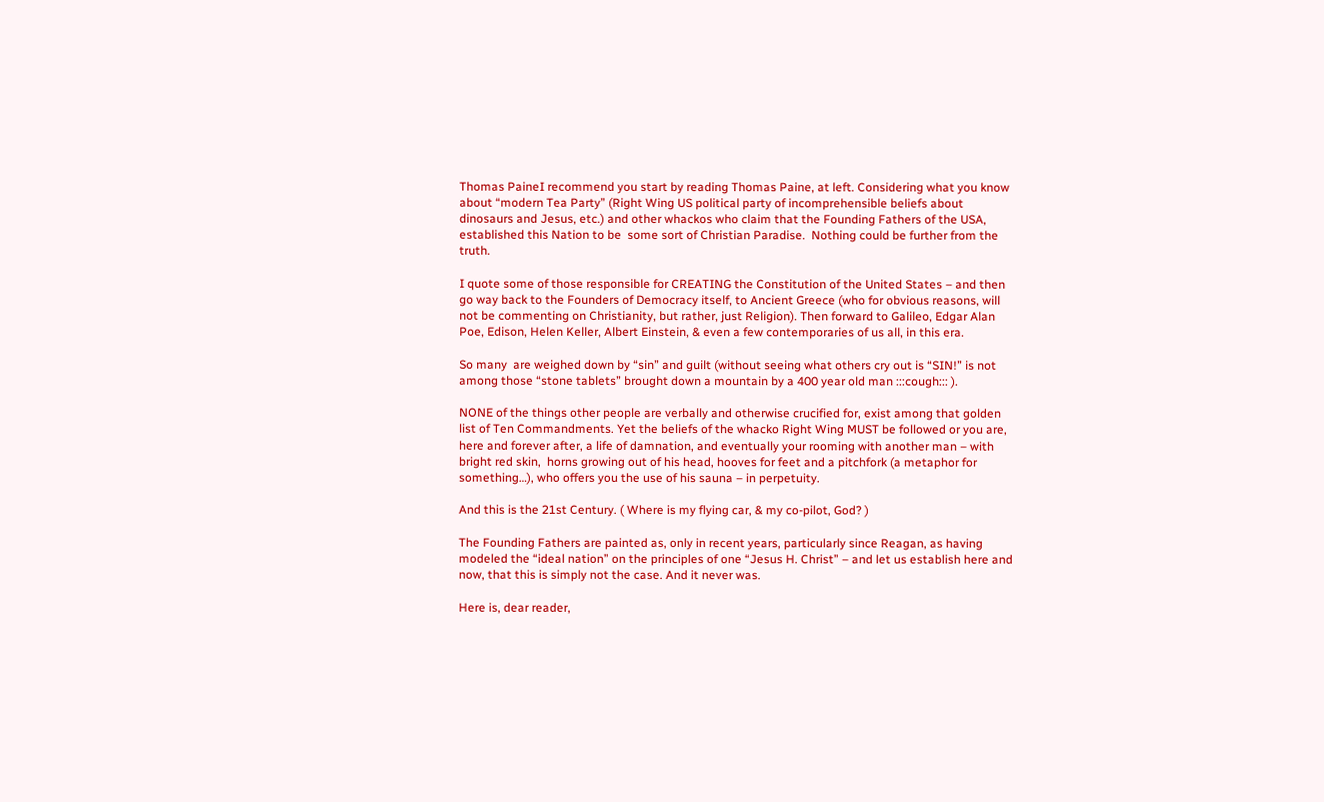Thomas PaineI recommend you start by reading Thomas Paine, at left. Considering what you know about “modern Tea Party” (Right Wing US political party of incomprehensible beliefs about dinosaurs and Jesus, etc.) and other whackos who claim that the Founding Fathers of the USA, established this Nation to be  some sort of Christian Paradise.  Nothing could be further from the truth.

I quote some of those responsible for CREATING the Constitution of the United States – and then go way back to the Founders of Democracy itself, to Ancient Greece (who for obvious reasons, will not be commenting on Christianity, but rather, just Religion). Then forward to Galileo, Edgar Alan Poe, Edison, Helen Keller, Albert Einstein, & even a few contemporaries of us all, in this era.

So many  are weighed down by “sin” and guilt (without seeing what others cry out is “SIN!” is not among those “stone tablets” brought down a mountain by a 400 year old man :::cough::: ).

NONE of the things other people are verbally and otherwise crucified for, exist among that golden list of Ten Commandments. Yet the beliefs of the whacko Right Wing MUST be followed or you are, here and forever after, a life of damnation, and eventually your rooming with another man – with bright red skin,  horns growing out of his head, hooves for feet and a pitchfork (a metaphor for something…), who offers you the use of his sauna – in perpetuity.

And this is the 21st Century. ( Where is my flying car, & my co-pilot, God? )

The Founding Fathers are painted as, only in recent years, particularly since Reagan, as having modeled the “ideal nation” on the principles of one “Jesus H. Christ” – and let us establish here and now, that this is simply not the case. And it never was.

Here is, dear reader,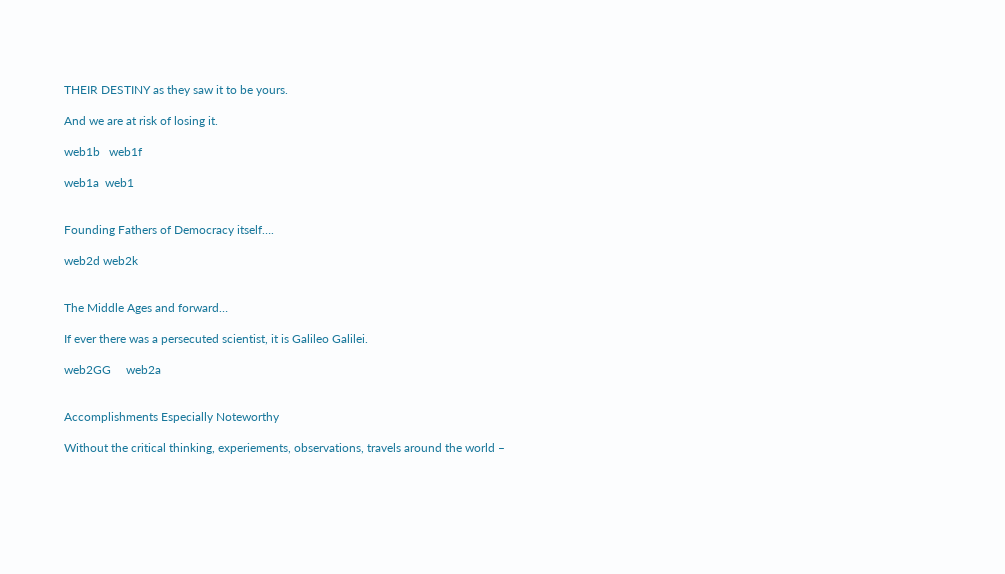THEIR DESTINY as they saw it to be yours.

And we are at risk of losing it.

web1b   web1f

web1a  web1


Founding Fathers of Democracy itself….

web2d web2k


The Middle Ages and forward…

If ever there was a persecuted scientist, it is Galileo Galilei.

web2GG     web2a


Accomplishments Especially Noteworthy

Without the critical thinking, experiements, observations, travels around the world –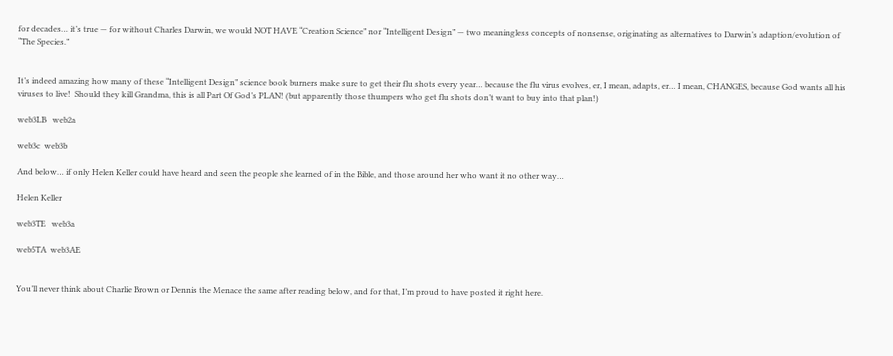for decades… it’s true — for without Charles Darwin, we would NOT HAVE “Creation Science” nor “Intelligent Design” — two meaningless concepts of nonsense, originating as alternatives to Darwin’s adaption/evolution of “The Species.”


It’s indeed amazing how many of these “Intelligent Design” science book burners make sure to get their flu shots every year… because the flu virus evolves, er, I mean, adapts, er… I mean, CHANGES, because God wants all his viruses to live!  Should they kill Grandma, this is all Part Of God’s PLAN! (but apparently those thumpers who get flu shots don’t want to buy into that plan!)

web3LB   web2a

web3c  web3b

And below… if only Helen Keller could have heard and seen the people she learned of in the Bible, and those around her who want it no other way…

Helen Keller

web3TE   web3a

web5TA  web3AE


You’ll never think about Charlie Brown or Dennis the Menace the same after reading below, and for that, I’m proud to have posted it right here.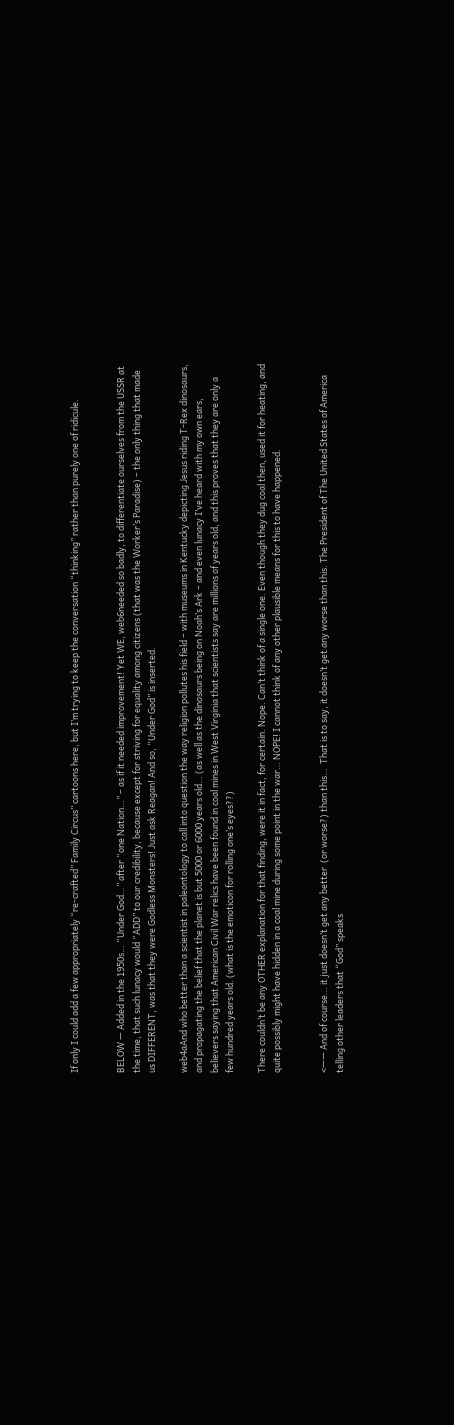If only I could add a few appropriately “re-crafted” Family Circus” cartoons here, but I’m trying to keep the conversation “thinking” rather than purely one of ridicule.


BELOW — Added in the 1950s… “Under God…” after “one Nation…” – as if it needed improvement! Yet WE, web6needed so badly, to differentiate ourselves from the USSR at the time, that such lunacy would “ADD” to our credibility, because except for striving for equality among citizens (that was the Worker’s Paradise) – the only thing that made us DIFFERENT, was that they were Godless Monsters! Just ask Reagan! And so, “Under God” is inserted.

web4aAnd who better than a scientist in paleontology to call into question the way religion pollutes his field – with museums in Kentucky depicting Jesus riding T-Rex dinosaurs, and propagating the belief that the planet is but 5000 or 6000 years old… (as well as the dinosaurs being on Noah’s Ark – and even lunacy I’ve heard with my own ears, believers saying that American Civil War relics have been found in coal mines in West Virginia that scientists say are millions of years old, and this proves that they are only a few hundred years old. (what is the emoticon for rolling one’s eyes??)

There couldn’t be any OTHER explanation for that finding, were it in fact, for certain. Nope. Can’t think of a single one. Even though they dug coal then, used it for heating, and quite possibly might have hidden in a coal mine during some point in the war… NOPE! I cannot think of any other plausible means for this to have happened.


<—— And of course… it just doesn’t get any better  (or worse?) than this…  That is to say, it doesn’t get any worse than this. The President of The United States of America telling other leaders that “God” speaks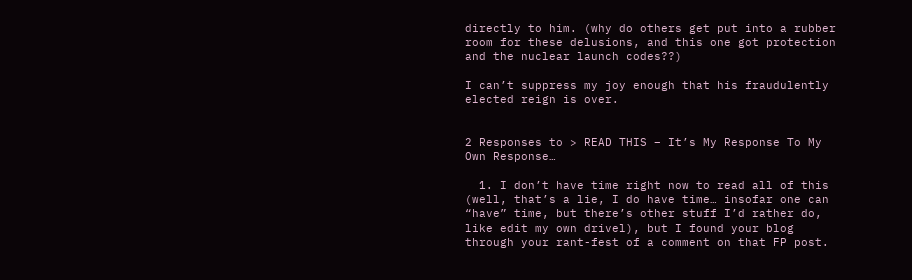directly to him. (why do others get put into a rubber room for these delusions, and this one got protection and the nuclear launch codes??)

I can’t suppress my joy enough that his fraudulently elected reign is over.


2 Responses to > READ THIS – It’s My Response To My Own Response…

  1. I don’t have time right now to read all of this (well, that’s a lie, I do have time… insofar one can “have” time, but there’s other stuff I’d rather do, like edit my own drivel), but I found your blog through your rant-fest of a comment on that FP post.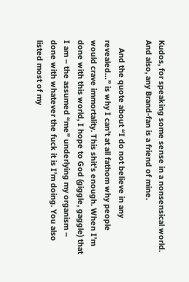Kudos, for speaking some sense in a nonsensical world. And also, any Brand-fan is a friend of mine.

    And the quote about “I do not believe in any revealed…” is why I can’t at all fathom why people would crave immortality. This shit’s enough. When I’m done with this world, I hope to God (giggle, gaggle) that I am – the assumed “me” underlying my organism – done with whatever the fuck it is I’m doing. You also listed most of my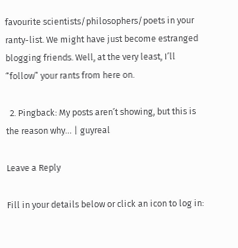favourite scientists/philosophers/poets in your ranty-list. We might have just become estranged blogging friends. Well, at the very least, I’ll “follow” your rants from here on.

  2. Pingback: My posts aren’t showing, but this is the reason why… | guyreal

Leave a Reply

Fill in your details below or click an icon to log in: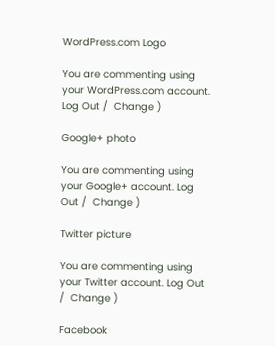WordPress.com Logo

You are commenting using your WordPress.com account. Log Out /  Change )

Google+ photo

You are commenting using your Google+ account. Log Out /  Change )

Twitter picture

You are commenting using your Twitter account. Log Out /  Change )

Facebook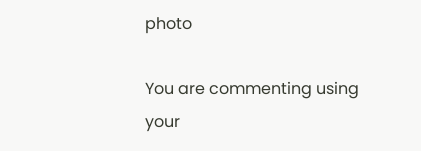photo

You are commenting using your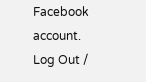Facebook account. Log Out /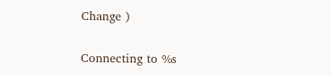Change )


Connecting to %s